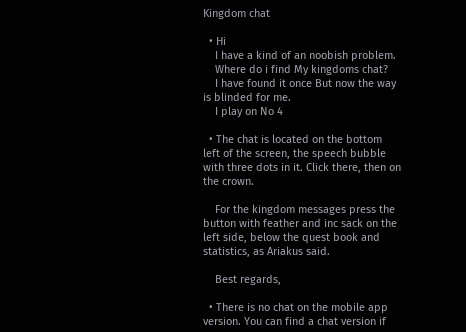Kingdom chat

  • Hi
    I have a kind of an noobish problem.
    Where do i find My kingdoms chat?
    I have found it once But now the way is blinded for me.
    I play on No 4

  • The chat is located on the bottom left of the screen, the speech bubble with three dots in it. Click there, then on the crown.

    For the kingdom messages press the button with feather and inc sack on the left side, below the quest book and statistics, as Ariakus said.

    Best regards,

  • There is no chat on the mobile app version. You can find a chat version if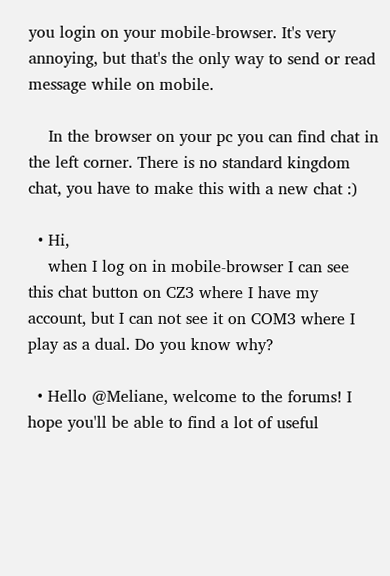you login on your mobile-browser. It's very annoying, but that's the only way to send or read message while on mobile.

    In the browser on your pc you can find chat in the left corner. There is no standard kingdom chat, you have to make this with a new chat :)

  • Hi,
    when I log on in mobile-browser I can see this chat button on CZ3 where I have my account, but I can not see it on COM3 where I play as a dual. Do you know why?

  • Hello @Meliane, welcome to the forums! I hope you'll be able to find a lot of useful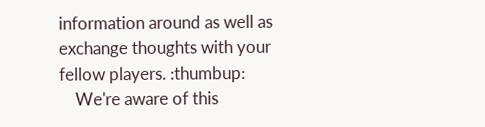information around as well as exchange thoughts with your fellow players. :thumbup:
    We're aware of this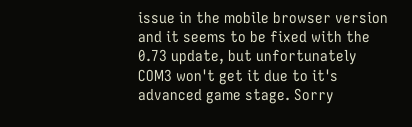issue in the mobile browser version and it seems to be fixed with the 0.73 update, but unfortunately COM3 won't get it due to it's advanced game stage. Sorry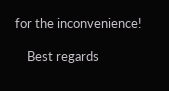for the inconvenience!

    Best regards